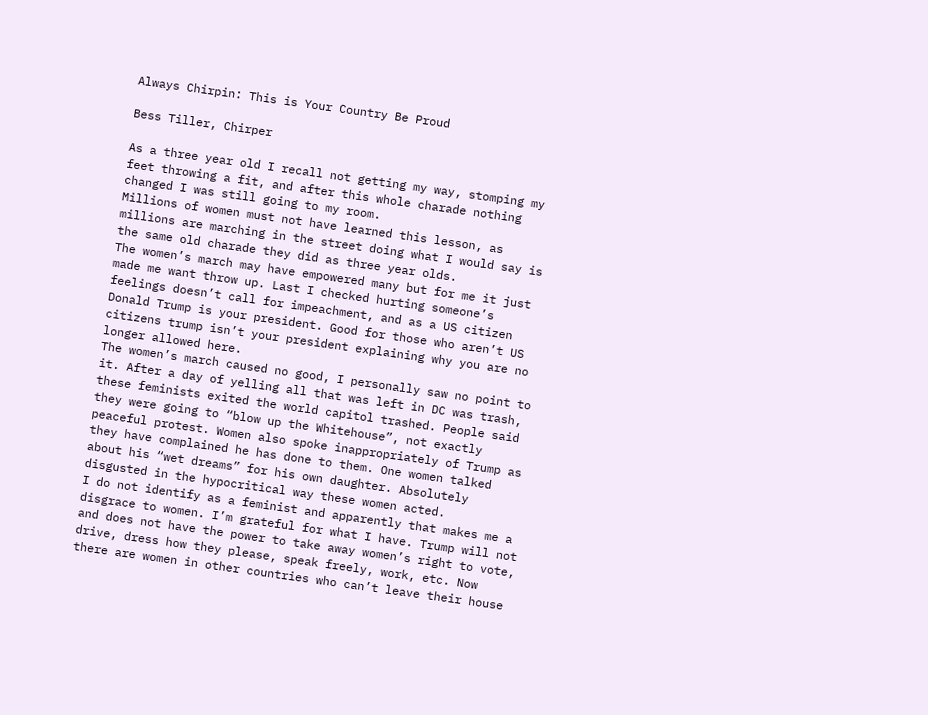Always Chirpin: This is Your Country Be Proud

Bess Tiller, Chirper

As a three year old I recall not getting my way, stomping my feet throwing a fit, and after this whole charade nothing changed I was still going to my room.
Millions of women must not have learned this lesson, as millions are marching in the street doing what I would say is the same old charade they did as three year olds.
The women’s march may have empowered many but for me it just made me want throw up. Last I checked hurting someone’s feelings doesn’t call for impeachment, and as a US citizen Donald Trump is your president. Good for those who aren’t US citizens trump isn’t your president explaining why you are no longer allowed here.
The women’s march caused no good, I personally saw no point to it. After a day of yelling all that was left in DC was trash, these feminists exited the world capitol trashed. People said they were going to “blow up the Whitehouse”, not exactly peaceful protest. Women also spoke inappropriately of Trump as they have complained he has done to them. One women talked about his “wet dreams” for his own daughter. Absolutely disgusted in the hypocritical way these women acted.
I do not identify as a feminist and apparently that makes me a disgrace to women. I’m grateful for what I have. Trump will not and does not have the power to take away women’s right to vote, drive, dress how they please, speak freely, work, etc. Now there are women in other countries who can’t leave their house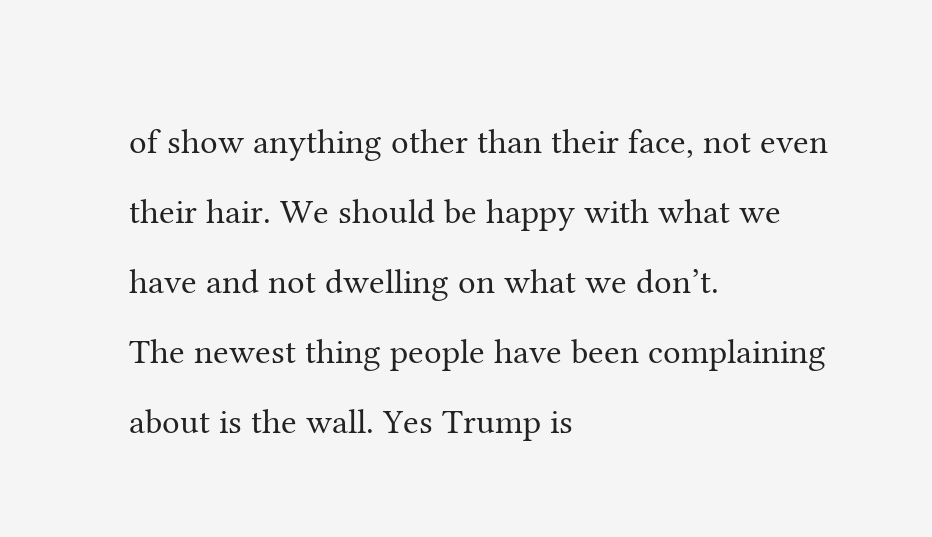of show anything other than their face, not even their hair. We should be happy with what we have and not dwelling on what we don’t.
The newest thing people have been complaining about is the wall. Yes Trump is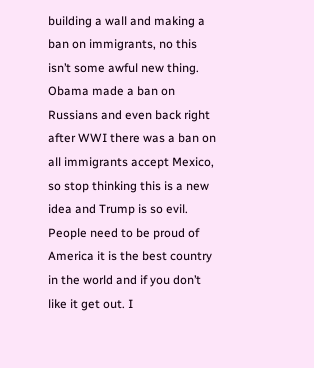building a wall and making a ban on immigrants, no this isn’t some awful new thing. Obama made a ban on Russians and even back right after WWI there was a ban on all immigrants accept Mexico, so stop thinking this is a new idea and Trump is so evil.
People need to be proud of America it is the best country in the world and if you don’t like it get out. I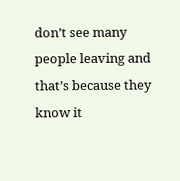don’t see many people leaving and that’s because they know it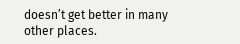doesn’t get better in many other places.